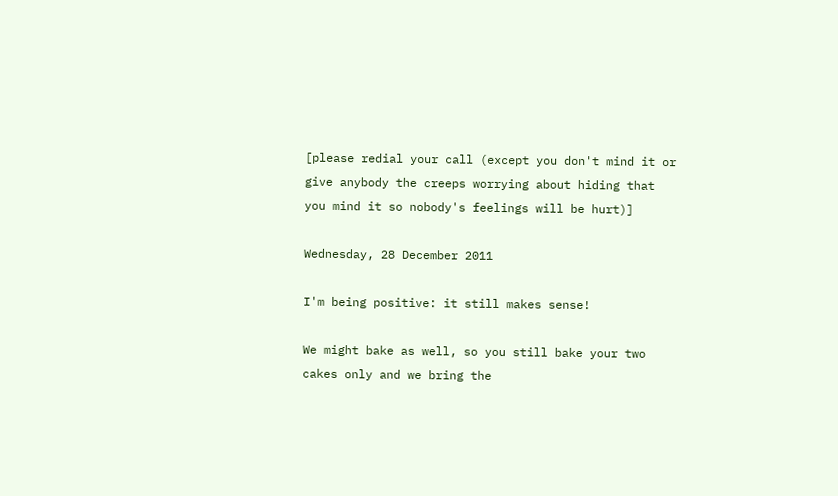[please redial your call (except you don't mind it or give anybody the creeps worrying about hiding that you mind it so nobody's feelings will be hurt)]

Wednesday, 28 December 2011

I'm being positive: it still makes sense!

We might bake as well, so you still bake your two cakes only and we bring the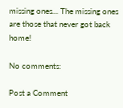missing ones... The missing ones are those that never got back home!

No comments:

Post a Comment